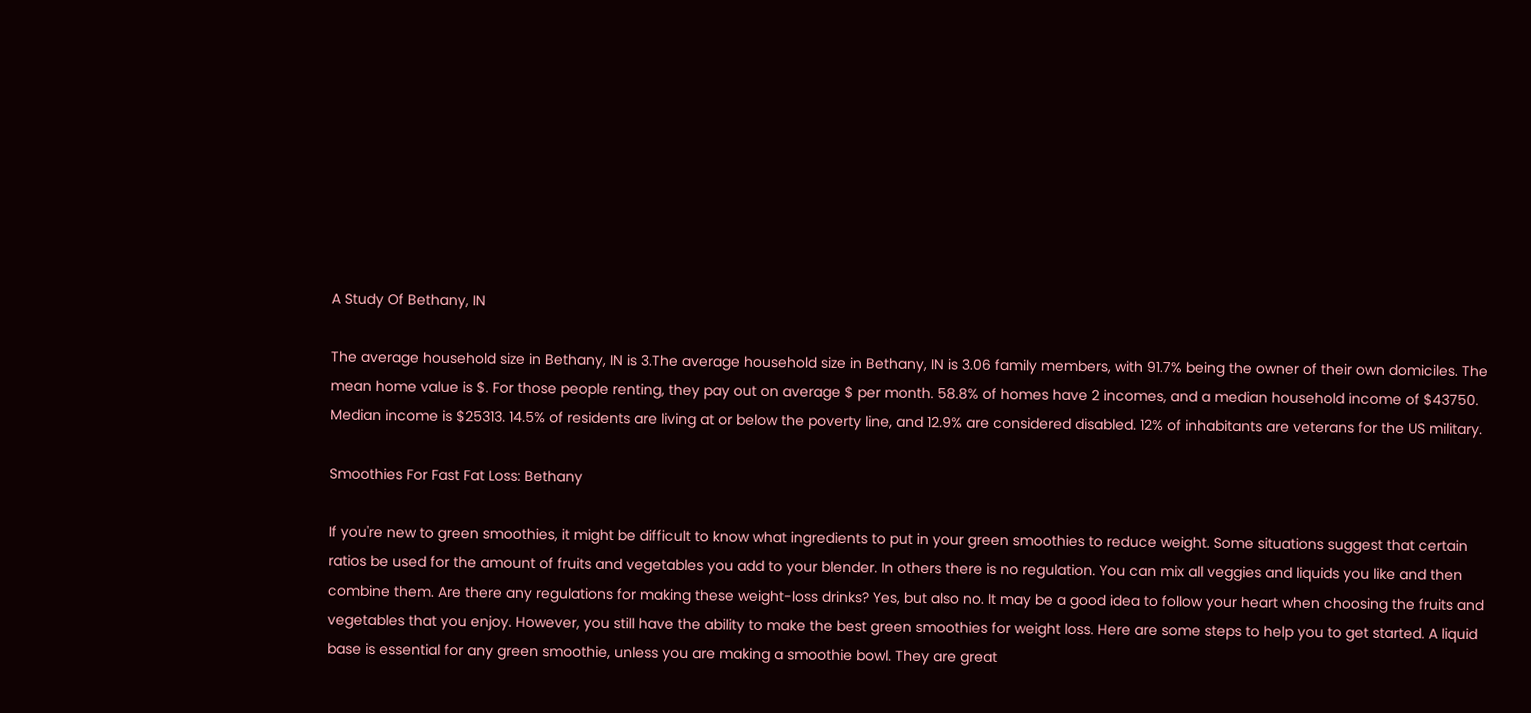A Study Of Bethany, IN

The average household size in Bethany, IN is 3.The average household size in Bethany, IN is 3.06 family members, with 91.7% being the owner of their own domiciles. The mean home value is $. For those people renting, they pay out on average $ per month. 58.8% of homes have 2 incomes, and a median household income of $43750. Median income is $25313. 14.5% of residents are living at or below the poverty line, and 12.9% are considered disabled. 12% of inhabitants are veterans for the US military.

Smoothies For Fast Fat Loss: Bethany

If you're new to green smoothies, it might be difficult to know what ingredients to put in your green smoothies to reduce weight. Some situations suggest that certain ratios be used for the amount of fruits and vegetables you add to your blender. In others there is no regulation. You can mix all veggies and liquids you like and then combine them. Are there any regulations for making these weight-loss drinks? Yes, but also no. It may be a good idea to follow your heart when choosing the fruits and vegetables that you enjoy. However, you still have the ability to make the best green smoothies for weight loss. Here are some steps to help you to get started. A liquid base is essential for any green smoothie, unless you are making a smoothie bowl. They are great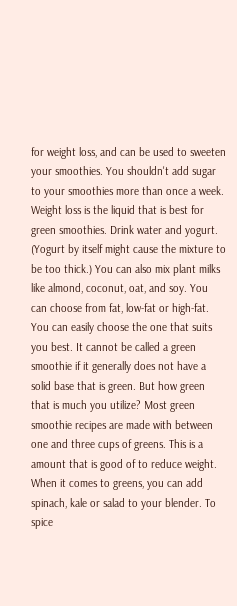for weight loss, and can be used to sweeten your smoothies. You shouldn't add sugar to your smoothies more than once a week. Weight loss is the liquid that is best for green smoothies. Drink water and yogurt. (Yogurt by itself might cause the mixture to be too thick.) You can also mix plant milks like almond, coconut, oat, and soy. You can choose from fat, low-fat or high-fat. You can easily choose the one that suits you best. It cannot be called a green smoothie if it generally does not have a solid base that is green. But how green that is much you utilize? Most green smoothie recipes are made with between one and three cups of greens. This is a amount that is good of to reduce weight. When it comes to greens, you can add spinach, kale or salad to your blender. To spice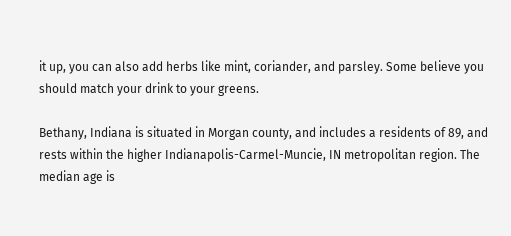it up, you can also add herbs like mint, coriander, and parsley. Some believe you should match your drink to your greens.

Bethany, Indiana is situated in Morgan county, and includes a residents of 89, and rests within the higher Indianapolis-Carmel-Muncie, IN metropolitan region. The median age is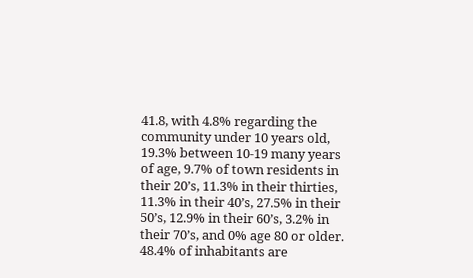41.8, with 4.8% regarding the community under 10 years old, 19.3% between 10-19 many years of age, 9.7% of town residents in their 20’s, 11.3% in their thirties, 11.3% in their 40’s, 27.5% in their 50’s, 12.9% in their 60’s, 3.2% in their 70’s, and 0% age 80 or older. 48.4% of inhabitants are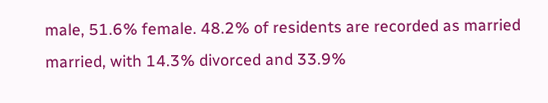male, 51.6% female. 48.2% of residents are recorded as married married, with 14.3% divorced and 33.9%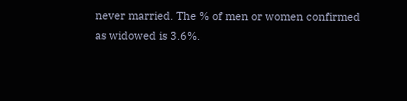never married. The % of men or women confirmed as widowed is 3.6%.